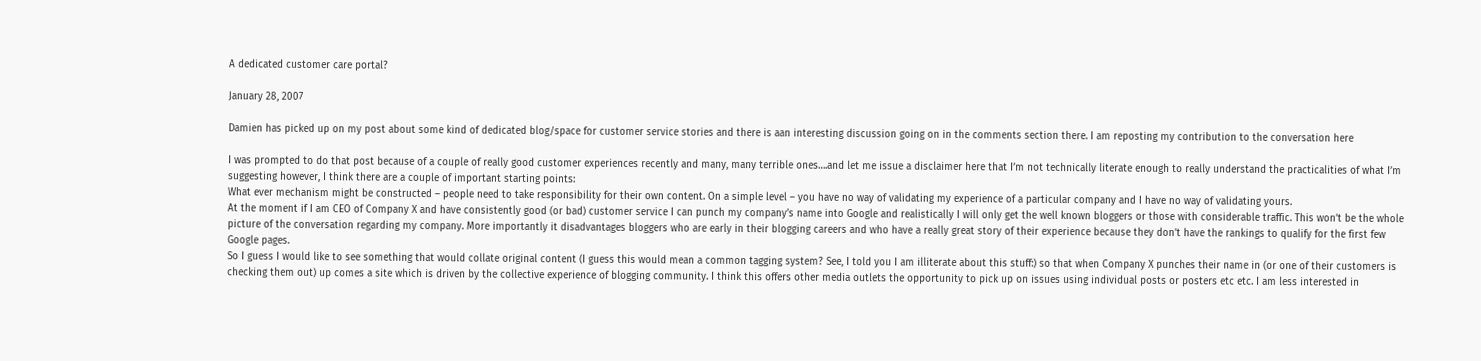A dedicated customer care portal?

January 28, 2007

Damien has picked up on my post about some kind of dedicated blog/space for customer service stories and there is aan interesting discussion going on in the comments section there. I am reposting my contribution to the conversation here

I was prompted to do that post because of a couple of really good customer experiences recently and many, many terrible ones….and let me issue a disclaimer here that I’m not technically literate enough to really understand the practicalities of what I’m suggesting however, I think there are a couple of important starting points:
What ever mechanism might be constructed – people need to take responsibility for their own content. On a simple level – you have no way of validating my experience of a particular company and I have no way of validating yours.
At the moment if I am CEO of Company X and have consistently good (or bad) customer service I can punch my company’s name into Google and realistically I will only get the well known bloggers or those with considerable traffic. This won’t be the whole picture of the conversation regarding my company. More importantly it disadvantages bloggers who are early in their blogging careers and who have a really great story of their experience because they don’t have the rankings to qualify for the first few Google pages.
So I guess I would like to see something that would collate original content (I guess this would mean a common tagging system? See, I told you I am illiterate about this stuff:) so that when Company X punches their name in (or one of their customers is checking them out) up comes a site which is driven by the collective experience of blogging community. I think this offers other media outlets the opportunity to pick up on issues using individual posts or posters etc etc. I am less interested in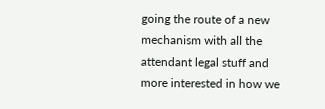going the route of a new mechanism with all the attendant legal stuff and more interested in how we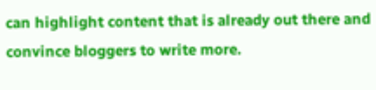can highlight content that is already out there and convince bloggers to write more.